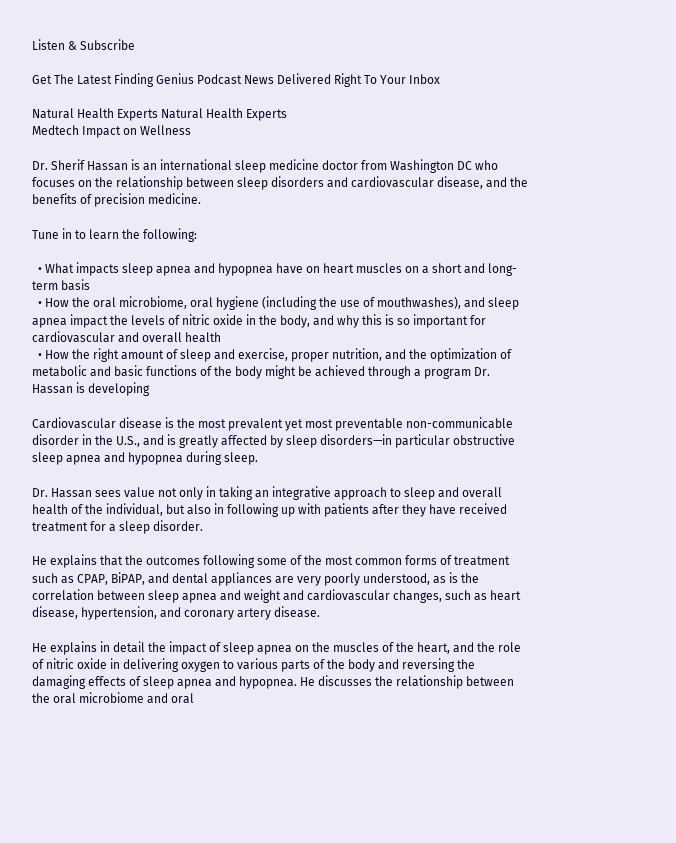Listen & Subscribe

Get The Latest Finding Genius Podcast News Delivered Right To Your Inbox

Natural Health Experts Natural Health Experts
Medtech Impact on Wellness

Dr. Sherif Hassan is an international sleep medicine doctor from Washington DC who focuses on the relationship between sleep disorders and cardiovascular disease, and the benefits of precision medicine.

Tune in to learn the following:

  • What impacts sleep apnea and hypopnea have on heart muscles on a short and long-term basis
  • How the oral microbiome, oral hygiene (including the use of mouthwashes), and sleep apnea impact the levels of nitric oxide in the body, and why this is so important for cardiovascular and overall health
  • How the right amount of sleep and exercise, proper nutrition, and the optimization of metabolic and basic functions of the body might be achieved through a program Dr. Hassan is developing

Cardiovascular disease is the most prevalent yet most preventable non-communicable disorder in the U.S., and is greatly affected by sleep disorders—in particular obstructive sleep apnea and hypopnea during sleep.

Dr. Hassan sees value not only in taking an integrative approach to sleep and overall health of the individual, but also in following up with patients after they have received treatment for a sleep disorder.

He explains that the outcomes following some of the most common forms of treatment such as CPAP, BiPAP, and dental appliances are very poorly understood, as is the correlation between sleep apnea and weight and cardiovascular changes, such as heart disease, hypertension, and coronary artery disease.

He explains in detail the impact of sleep apnea on the muscles of the heart, and the role of nitric oxide in delivering oxygen to various parts of the body and reversing the damaging effects of sleep apnea and hypopnea. He discusses the relationship between the oral microbiome and oral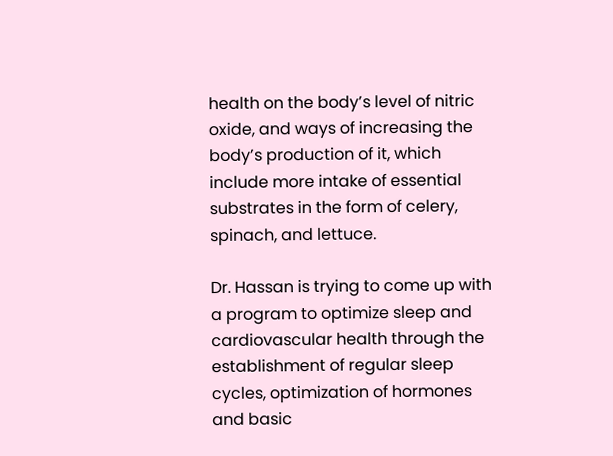health on the body’s level of nitric oxide, and ways of increasing the body’s production of it, which include more intake of essential substrates in the form of celery, spinach, and lettuce.

Dr. Hassan is trying to come up with a program to optimize sleep and cardiovascular health through the establishment of regular sleep cycles, optimization of hormones and basic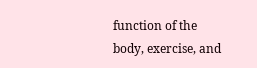function of the body, exercise, and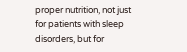proper nutrition, not just for patients with sleep disorders, but for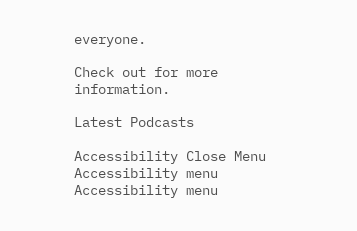everyone.

Check out for more information.

Latest Podcasts

Accessibility Close Menu
Accessibility menu Accessibility menu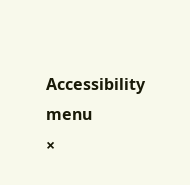Accessibility menu
×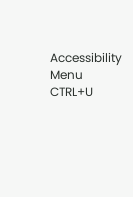Accessibility Menu CTRL+U